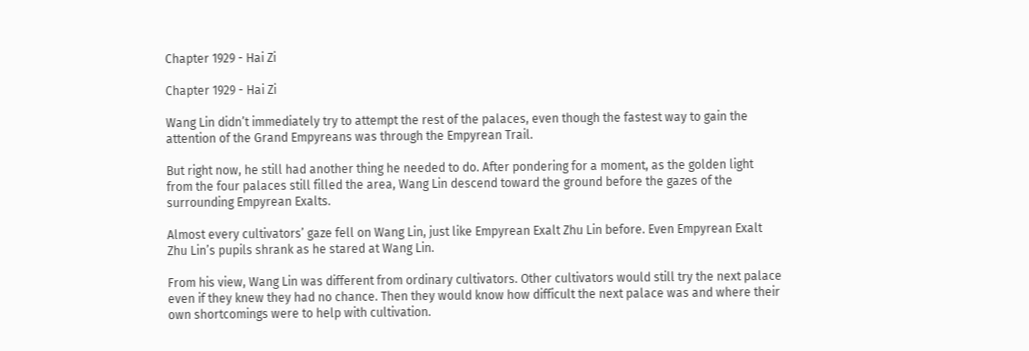Chapter 1929 - Hai Zi

Chapter 1929 - Hai Zi

Wang Lin didn’t immediately try to attempt the rest of the palaces, even though the fastest way to gain the attention of the Grand Empyreans was through the Empyrean Trail.

But right now, he still had another thing he needed to do. After pondering for a moment, as the golden light from the four palaces still filled the area, Wang Lin descend toward the ground before the gazes of the surrounding Empyrean Exalts.

Almost every cultivators’ gaze fell on Wang Lin, just like Empyrean Exalt Zhu Lin before. Even Empyrean Exalt Zhu Lin’s pupils shrank as he stared at Wang Lin.

From his view, Wang Lin was different from ordinary cultivators. Other cultivators would still try the next palace even if they knew they had no chance. Then they would know how difficult the next palace was and where their own shortcomings were to help with cultivation.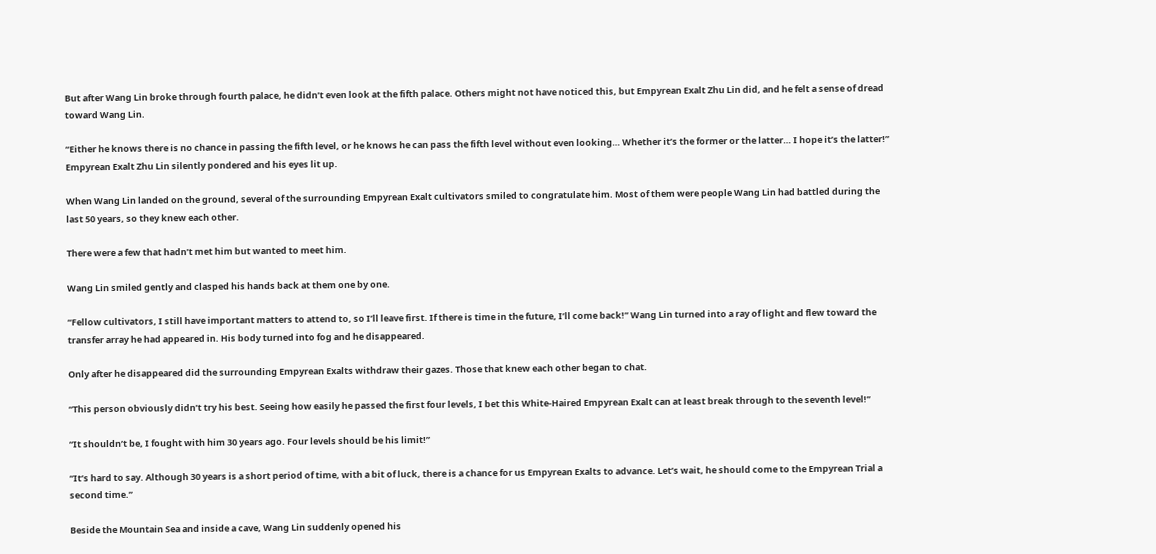But after Wang Lin broke through fourth palace, he didn’t even look at the fifth palace. Others might not have noticed this, but Empyrean Exalt Zhu Lin did, and he felt a sense of dread toward Wang Lin.

“Either he knows there is no chance in passing the fifth level, or he knows he can pass the fifth level without even looking… Whether it’s the former or the latter… I hope it’s the latter!” Empyrean Exalt Zhu Lin silently pondered and his eyes lit up.

When Wang Lin landed on the ground, several of the surrounding Empyrean Exalt cultivators smiled to congratulate him. Most of them were people Wang Lin had battled during the last 50 years, so they knew each other.

There were a few that hadn’t met him but wanted to meet him.

Wang Lin smiled gently and clasped his hands back at them one by one.

“Fellow cultivators, I still have important matters to attend to, so I’ll leave first. If there is time in the future, I’ll come back!” Wang Lin turned into a ray of light and flew toward the transfer array he had appeared in. His body turned into fog and he disappeared.

Only after he disappeared did the surrounding Empyrean Exalts withdraw their gazes. Those that knew each other began to chat.

“This person obviously didn’t try his best. Seeing how easily he passed the first four levels, I bet this White-Haired Empyrean Exalt can at least break through to the seventh level!”

“It shouldn’t be, I fought with him 30 years ago. Four levels should be his limit!”

“It’s hard to say. Although 30 years is a short period of time, with a bit of luck, there is a chance for us Empyrean Exalts to advance. Let’s wait, he should come to the Empyrean Trial a second time.”

Beside the Mountain Sea and inside a cave, Wang Lin suddenly opened his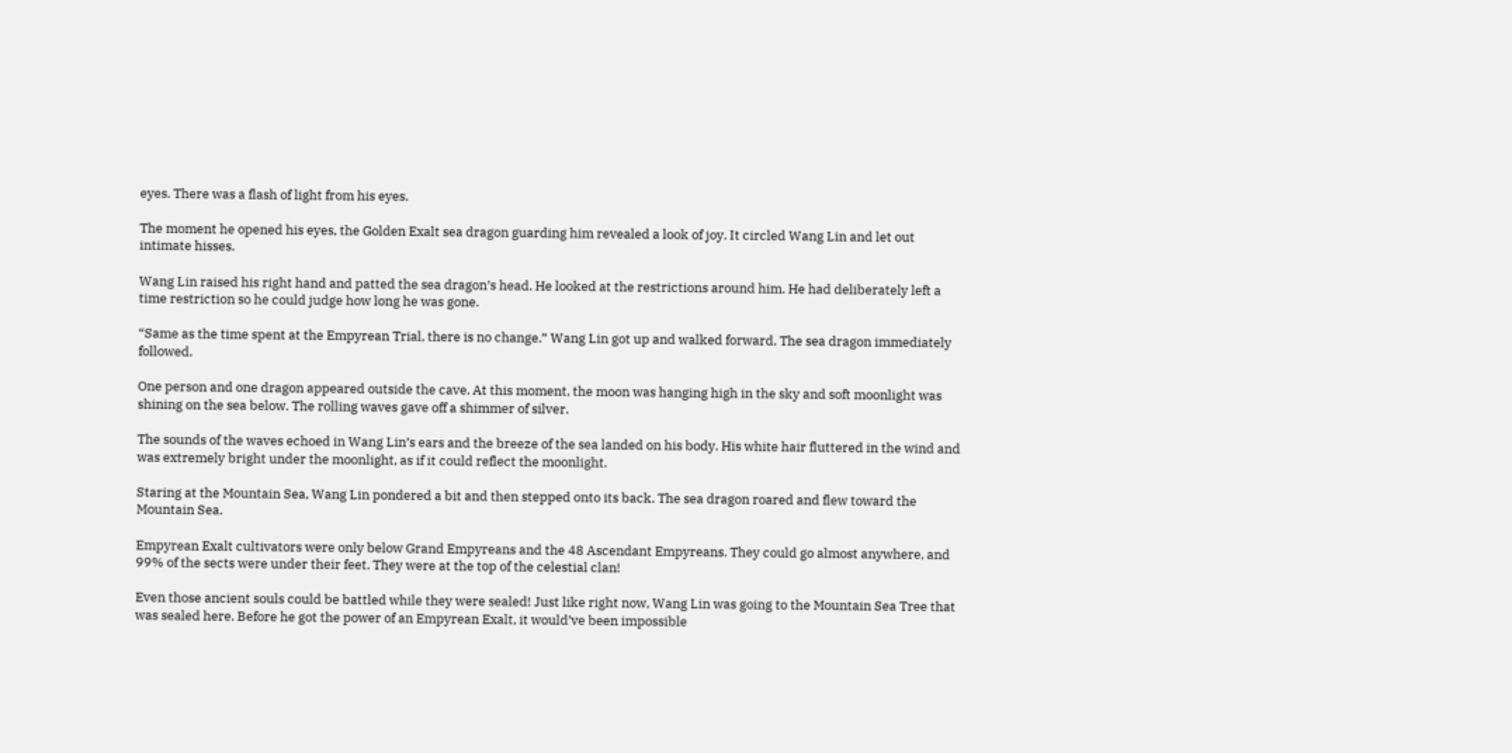eyes. There was a flash of light from his eyes.

The moment he opened his eyes, the Golden Exalt sea dragon guarding him revealed a look of joy. It circled Wang Lin and let out intimate hisses.

Wang Lin raised his right hand and patted the sea dragon’s head. He looked at the restrictions around him. He had deliberately left a time restriction so he could judge how long he was gone.

“Same as the time spent at the Empyrean Trial, there is no change.” Wang Lin got up and walked forward. The sea dragon immediately followed.

One person and one dragon appeared outside the cave. At this moment, the moon was hanging high in the sky and soft moonlight was shining on the sea below. The rolling waves gave off a shimmer of silver.

The sounds of the waves echoed in Wang Lin’s ears and the breeze of the sea landed on his body. His white hair fluttered in the wind and was extremely bright under the moonlight, as if it could reflect the moonlight.

Staring at the Mountain Sea, Wang Lin pondered a bit and then stepped onto its back. The sea dragon roared and flew toward the Mountain Sea.

Empyrean Exalt cultivators were only below Grand Empyreans and the 48 Ascendant Empyreans. They could go almost anywhere, and 99% of the sects were under their feet. They were at the top of the celestial clan!

Even those ancient souls could be battled while they were sealed! Just like right now, Wang Lin was going to the Mountain Sea Tree that was sealed here. Before he got the power of an Empyrean Exalt, it would’ve been impossible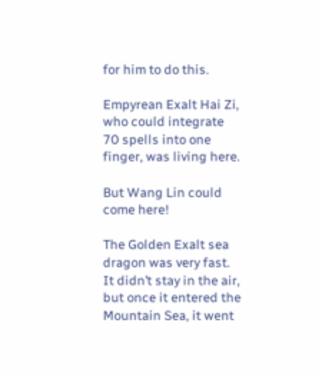for him to do this.

Empyrean Exalt Hai Zi, who could integrate 70 spells into one finger, was living here.

But Wang Lin could come here!

The Golden Exalt sea dragon was very fast. It didn’t stay in the air, but once it entered the Mountain Sea, it went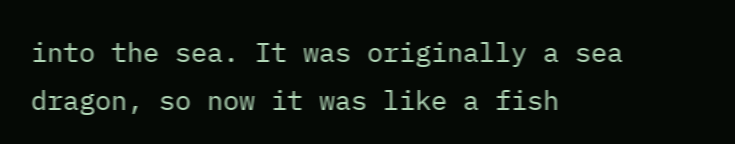into the sea. It was originally a sea dragon, so now it was like a fish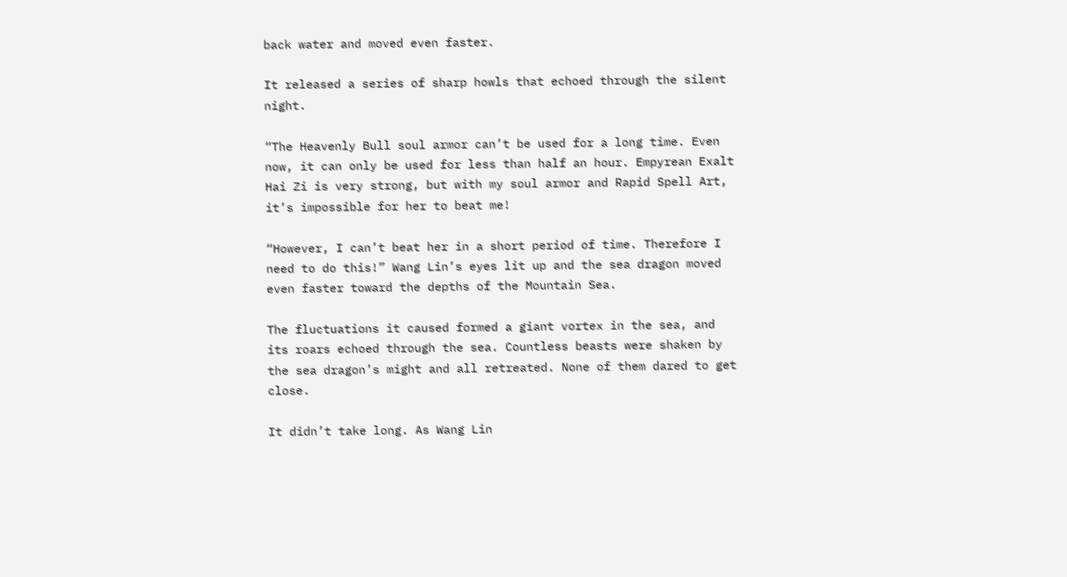back water and moved even faster.

It released a series of sharp howls that echoed through the silent night.

“The Heavenly Bull soul armor can’t be used for a long time. Even now, it can only be used for less than half an hour. Empyrean Exalt Hai Zi is very strong, but with my soul armor and Rapid Spell Art, it’s impossible for her to beat me!

“However, I can’t beat her in a short period of time. Therefore I need to do this!” Wang Lin’s eyes lit up and the sea dragon moved even faster toward the depths of the Mountain Sea.

The fluctuations it caused formed a giant vortex in the sea, and its roars echoed through the sea. Countless beasts were shaken by the sea dragon’s might and all retreated. None of them dared to get close.

It didn’t take long. As Wang Lin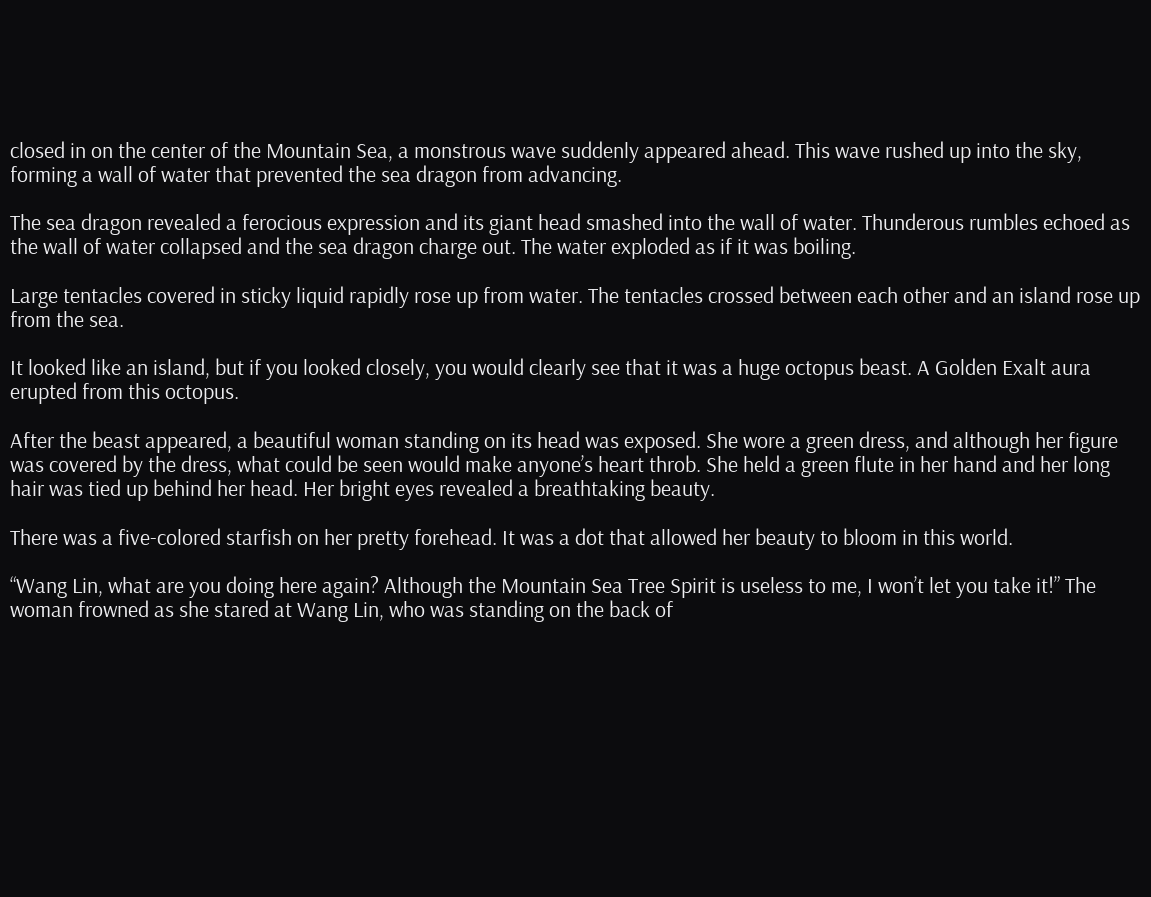closed in on the center of the Mountain Sea, a monstrous wave suddenly appeared ahead. This wave rushed up into the sky, forming a wall of water that prevented the sea dragon from advancing.

The sea dragon revealed a ferocious expression and its giant head smashed into the wall of water. Thunderous rumbles echoed as the wall of water collapsed and the sea dragon charge out. The water exploded as if it was boiling.

Large tentacles covered in sticky liquid rapidly rose up from water. The tentacles crossed between each other and an island rose up from the sea.

It looked like an island, but if you looked closely, you would clearly see that it was a huge octopus beast. A Golden Exalt aura erupted from this octopus.

After the beast appeared, a beautiful woman standing on its head was exposed. She wore a green dress, and although her figure was covered by the dress, what could be seen would make anyone’s heart throb. She held a green flute in her hand and her long hair was tied up behind her head. Her bright eyes revealed a breathtaking beauty.

There was a five-colored starfish on her pretty forehead. It was a dot that allowed her beauty to bloom in this world.

“Wang Lin, what are you doing here again? Although the Mountain Sea Tree Spirit is useless to me, I won’t let you take it!” The woman frowned as she stared at Wang Lin, who was standing on the back of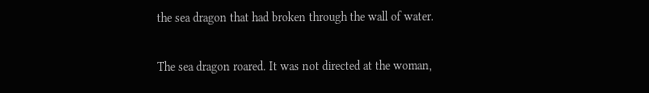the sea dragon that had broken through the wall of water.

The sea dragon roared. It was not directed at the woman,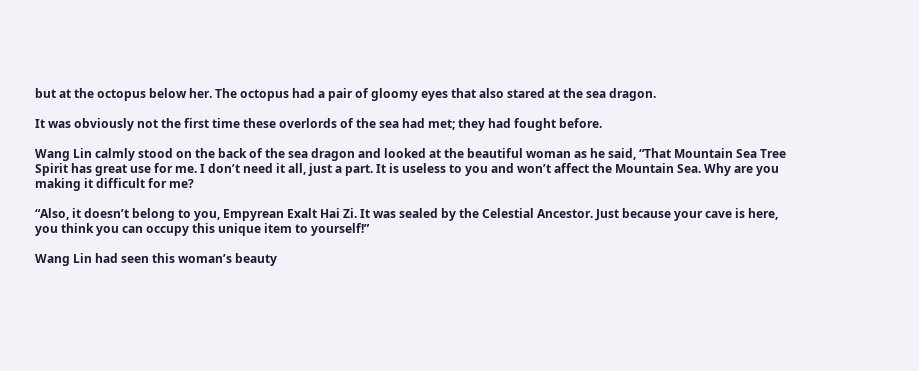but at the octopus below her. The octopus had a pair of gloomy eyes that also stared at the sea dragon.

It was obviously not the first time these overlords of the sea had met; they had fought before.

Wang Lin calmly stood on the back of the sea dragon and looked at the beautiful woman as he said, “That Mountain Sea Tree Spirit has great use for me. I don’t need it all, just a part. It is useless to you and won’t affect the Mountain Sea. Why are you making it difficult for me?

“Also, it doesn’t belong to you, Empyrean Exalt Hai Zi. It was sealed by the Celestial Ancestor. Just because your cave is here, you think you can occupy this unique item to yourself!”

Wang Lin had seen this woman’s beauty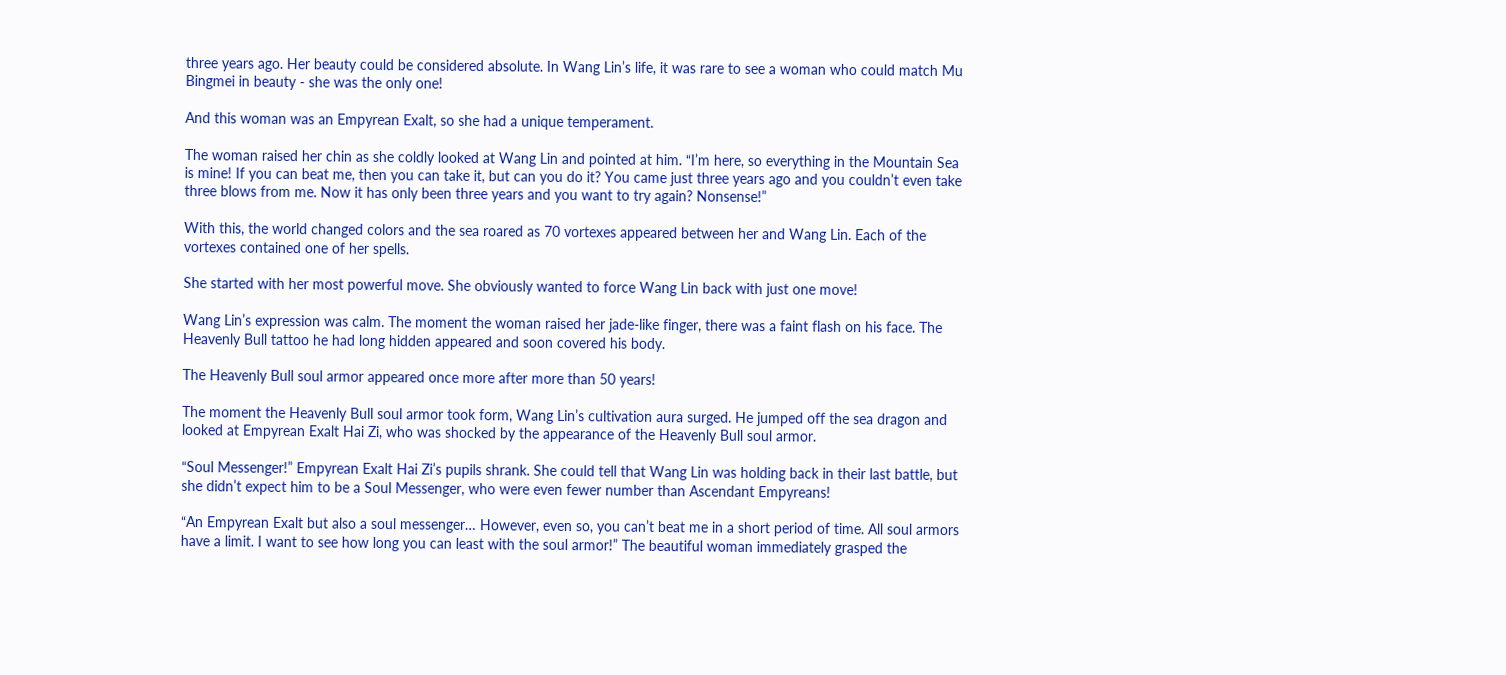three years ago. Her beauty could be considered absolute. In Wang Lin’s life, it was rare to see a woman who could match Mu Bingmei in beauty - she was the only one!

And this woman was an Empyrean Exalt, so she had a unique temperament.

The woman raised her chin as she coldly looked at Wang Lin and pointed at him. “I’m here, so everything in the Mountain Sea is mine! If you can beat me, then you can take it, but can you do it? You came just three years ago and you couldn’t even take three blows from me. Now it has only been three years and you want to try again? Nonsense!”

With this, the world changed colors and the sea roared as 70 vortexes appeared between her and Wang Lin. Each of the vortexes contained one of her spells.

She started with her most powerful move. She obviously wanted to force Wang Lin back with just one move!

Wang Lin’s expression was calm. The moment the woman raised her jade-like finger, there was a faint flash on his face. The Heavenly Bull tattoo he had long hidden appeared and soon covered his body.

The Heavenly Bull soul armor appeared once more after more than 50 years!

The moment the Heavenly Bull soul armor took form, Wang Lin’s cultivation aura surged. He jumped off the sea dragon and looked at Empyrean Exalt Hai Zi, who was shocked by the appearance of the Heavenly Bull soul armor.

“Soul Messenger!” Empyrean Exalt Hai Zi’s pupils shrank. She could tell that Wang Lin was holding back in their last battle, but she didn’t expect him to be a Soul Messenger, who were even fewer number than Ascendant Empyreans!

“An Empyrean Exalt but also a soul messenger… However, even so, you can’t beat me in a short period of time. All soul armors have a limit. I want to see how long you can least with the soul armor!” The beautiful woman immediately grasped the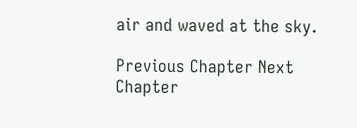air and waved at the sky.

Previous Chapter Next Chapter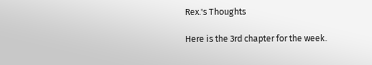Rex.'s Thoughts

Here is the 3rd chapter for the week.